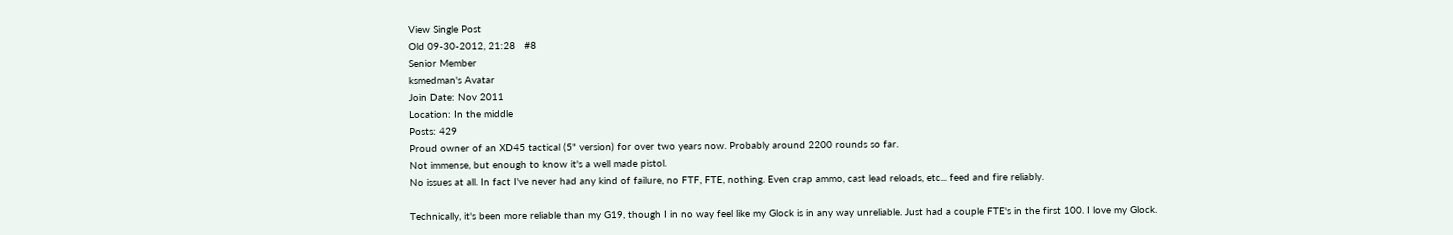View Single Post
Old 09-30-2012, 21:28   #8
Senior Member
ksmedman's Avatar
Join Date: Nov 2011
Location: In the middle
Posts: 429
Proud owner of an XD45 tactical (5" version) for over two years now. Probably around 2200 rounds so far.
Not immense, but enough to know it's a well made pistol.
No issues at all. In fact I've never had any kind of failure, no FTF, FTE, nothing. Even crap ammo, cast lead reloads, etc... feed and fire reliably.

Technically, it's been more reliable than my G19, though I in no way feel like my Glock is in any way unreliable. Just had a couple FTE's in the first 100. I love my Glock.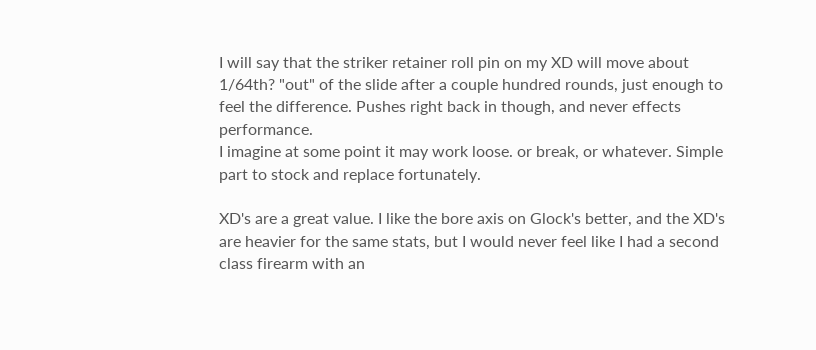I will say that the striker retainer roll pin on my XD will move about 1/64th? "out" of the slide after a couple hundred rounds, just enough to feel the difference. Pushes right back in though, and never effects performance.
I imagine at some point it may work loose. or break, or whatever. Simple part to stock and replace fortunately.

XD's are a great value. I like the bore axis on Glock's better, and the XD's are heavier for the same stats, but I would never feel like I had a second class firearm with an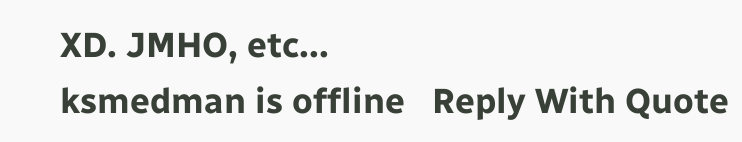XD. JMHO, etc...
ksmedman is offline   Reply With Quote